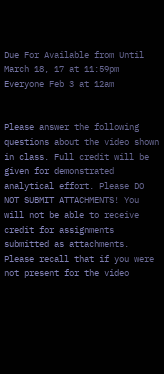Due For Available from Until
March 18, 17 at 11:59pm Everyone Feb 3 at 12am


Please answer the following questions about the video shown in class. Full credit will be given for demonstrated analytical effort. Please DO NOT SUBMIT ATTACHMENTS! You will not be able to receive credit for assignments submitted as attachments. Please recall that if you were not present for the video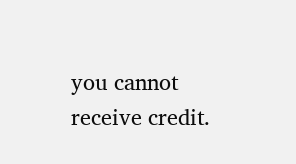you cannot receive credit.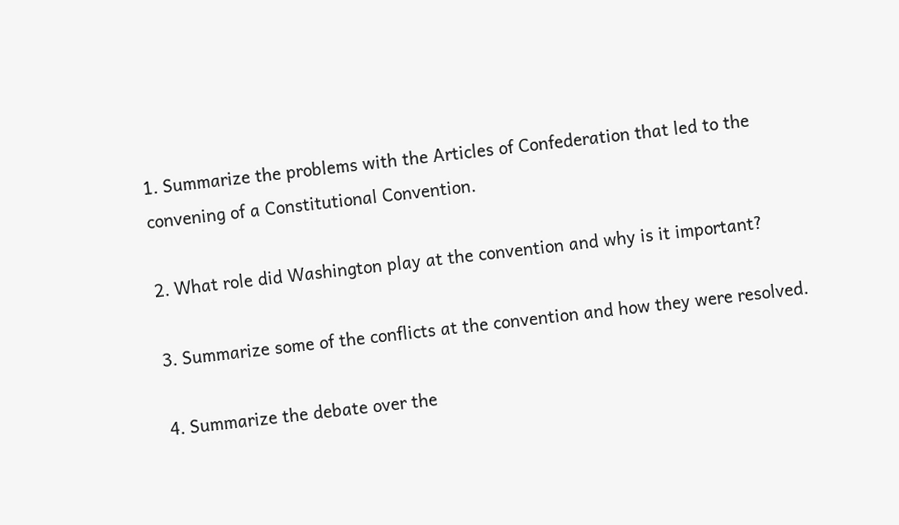1. Summarize the problems with the Articles of Confederation that led to the convening of a Constitutional Convention.

2. What role did Washington play at the convention and why is it important?

3. Summarize some of the conflicts at the convention and how they were resolved.

4. Summarize the debate over the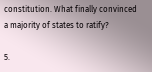constitution. What finally convinced a majority of states to ratify?

5.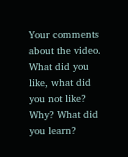Your comments about the video. What did you like, what did you not like? Why? What did you learn?